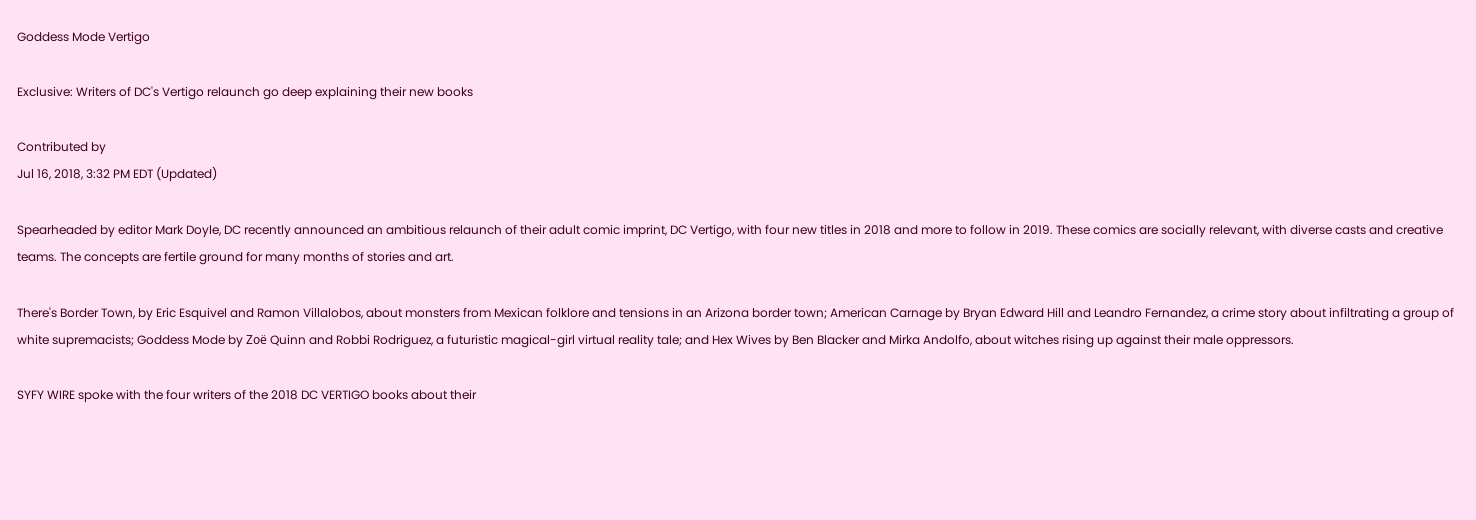Goddess Mode Vertigo

Exclusive: Writers of DC's Vertigo relaunch go deep explaining their new books

Contributed by
Jul 16, 2018, 3:32 PM EDT (Updated)

Spearheaded by editor Mark Doyle, DC recently announced an ambitious relaunch of their adult comic imprint, DC Vertigo, with four new titles in 2018 and more to follow in 2019. These comics are socially relevant, with diverse casts and creative teams. The concepts are fertile ground for many months of stories and art.

There's Border Town, by Eric Esquivel and Ramon Villalobos, about monsters from Mexican folklore and tensions in an Arizona border town; American Carnage by Bryan Edward Hill and Leandro Fernandez, a crime story about infiltrating a group of white supremacists; Goddess Mode by Zoë Quinn and Robbi Rodriguez, a futuristic magical-girl virtual reality tale; and Hex Wives by Ben Blacker and Mirka Andolfo, about witches rising up against their male oppressors.

SYFY WIRE spoke with the four writers of the 2018 DC VERTIGO books about their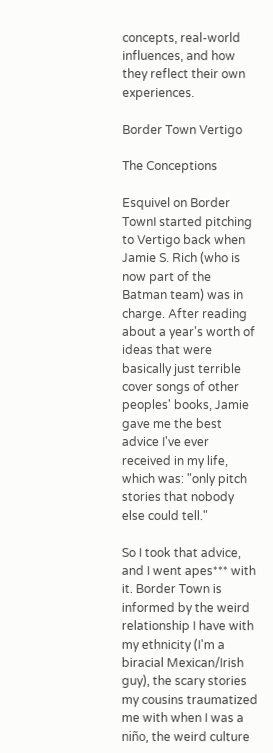concepts, real-world influences, and how they reflect their own experiences.

Border Town Vertigo

The Conceptions

Esquivel on Border TownI started pitching to Vertigo back when Jamie S. Rich (who is now part of the Batman team) was in charge. After reading about a year's worth of ideas that were basically just terrible cover songs of other peoples' books, Jamie gave me the best advice I've ever received in my life, which was: "only pitch stories that nobody else could tell."

So I took that advice, and I went apes*** with it. Border Town is informed by the weird relationship I have with my ethnicity (I'm a biracial Mexican/Irish guy), the scary stories my cousins traumatized me with when I was a niño, the weird culture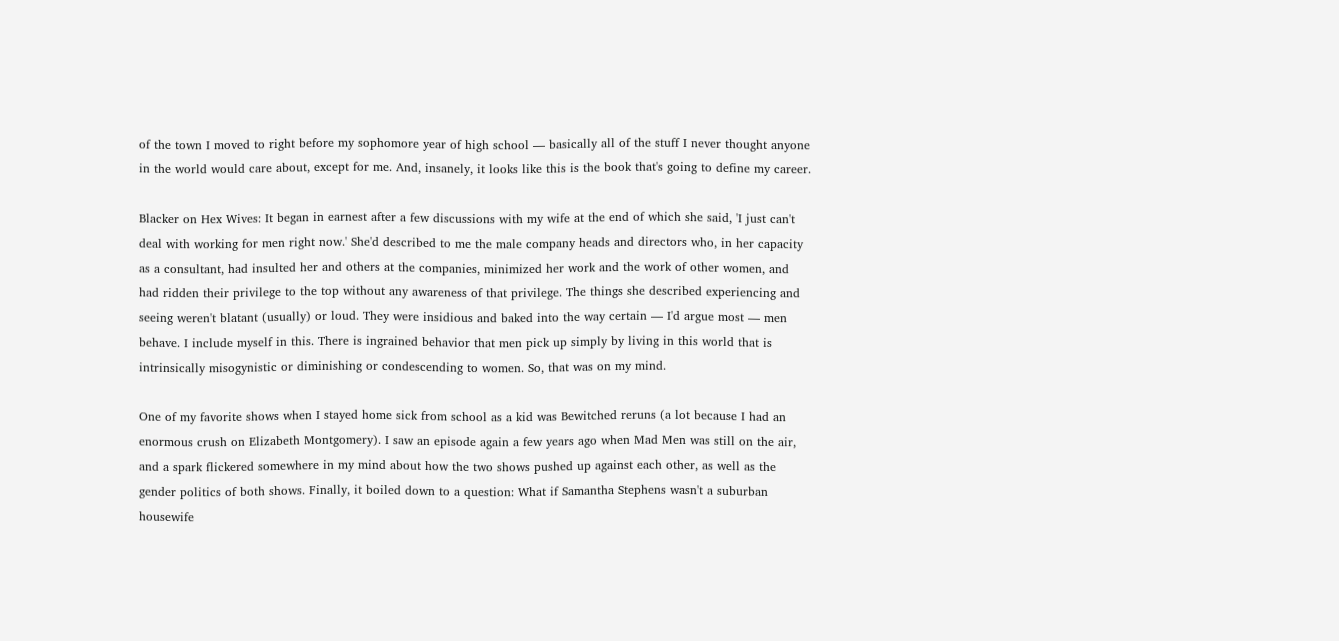of the town I moved to right before my sophomore year of high school — basically all of the stuff I never thought anyone in the world would care about, except for me. And, insanely, it looks like this is the book that's going to define my career.

Blacker on Hex Wives: It began in earnest after a few discussions with my wife at the end of which she said, 'I just can't deal with working for men right now.' She'd described to me the male company heads and directors who, in her capacity as a consultant, had insulted her and others at the companies, minimized her work and the work of other women, and had ridden their privilege to the top without any awareness of that privilege. The things she described experiencing and seeing weren't blatant (usually) or loud. They were insidious and baked into the way certain — I'd argue most — men behave. I include myself in this. There is ingrained behavior that men pick up simply by living in this world that is intrinsically misogynistic or diminishing or condescending to women. So, that was on my mind.

One of my favorite shows when I stayed home sick from school as a kid was Bewitched reruns (a lot because I had an enormous crush on Elizabeth Montgomery). I saw an episode again a few years ago when Mad Men was still on the air, and a spark flickered somewhere in my mind about how the two shows pushed up against each other, as well as the gender politics of both shows. Finally, it boiled down to a question: What if Samantha Stephens wasn't a suburban housewife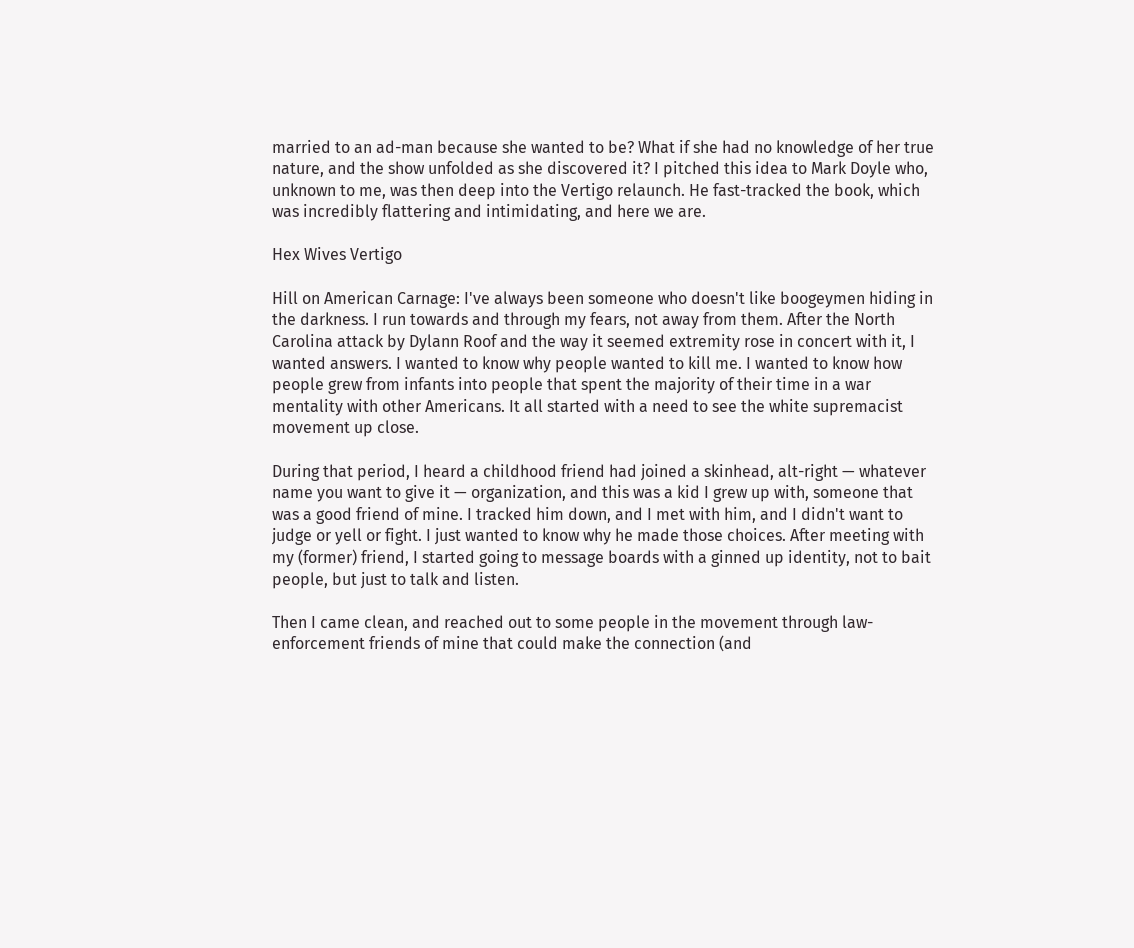married to an ad-man because she wanted to be? What if she had no knowledge of her true nature, and the show unfolded as she discovered it? I pitched this idea to Mark Doyle who, unknown to me, was then deep into the Vertigo relaunch. He fast-tracked the book, which was incredibly flattering and intimidating, and here we are.

Hex Wives Vertigo

Hill on American Carnage: I've always been someone who doesn't like boogeymen hiding in the darkness. I run towards and through my fears, not away from them. After the North Carolina attack by Dylann Roof and the way it seemed extremity rose in concert with it, I wanted answers. I wanted to know why people wanted to kill me. I wanted to know how people grew from infants into people that spent the majority of their time in a war mentality with other Americans. It all started with a need to see the white supremacist movement up close.

During that period, I heard a childhood friend had joined a skinhead, alt-right — whatever name you want to give it — organization, and this was a kid I grew up with, someone that was a good friend of mine. I tracked him down, and I met with him, and I didn't want to judge or yell or fight. I just wanted to know why he made those choices. After meeting with my (former) friend, I started going to message boards with a ginned up identity, not to bait people, but just to talk and listen.

Then I came clean, and reached out to some people in the movement through law-enforcement friends of mine that could make the connection (and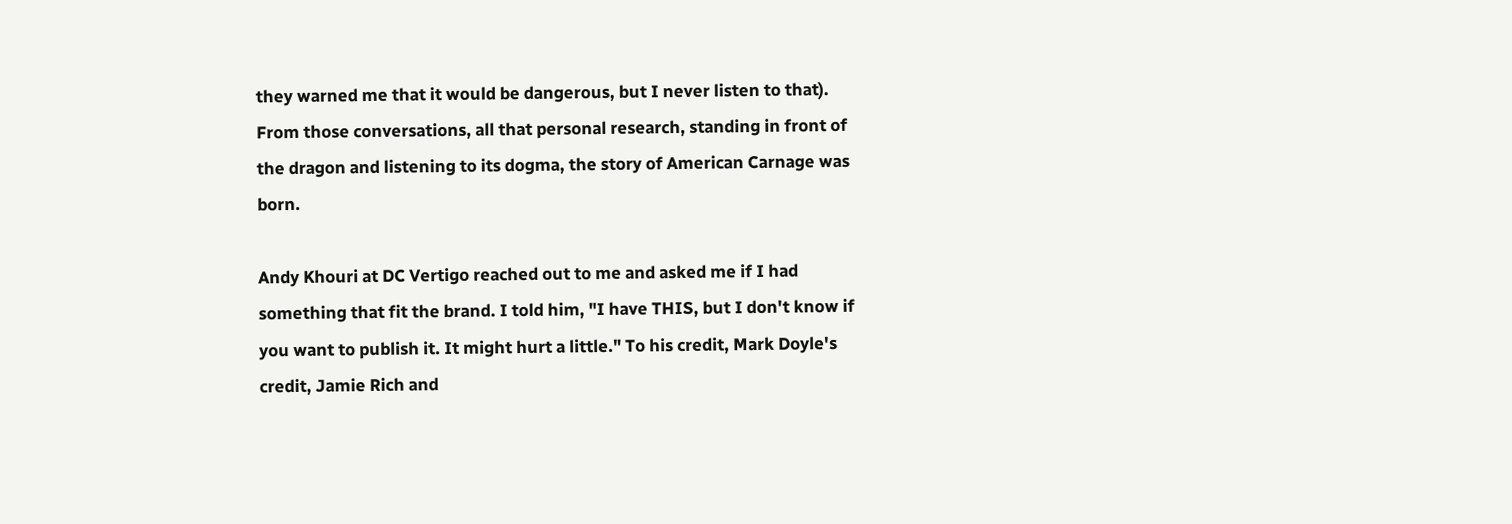they warned me that it would be dangerous, but I never listen to that). From those conversations, all that personal research, standing in front of the dragon and listening to its dogma, the story of American Carnage was born.

Andy Khouri at DC Vertigo reached out to me and asked me if I had something that fit the brand. I told him, "I have THIS, but I don't know if you want to publish it. It might hurt a little." To his credit, Mark Doyle's credit, Jamie Rich and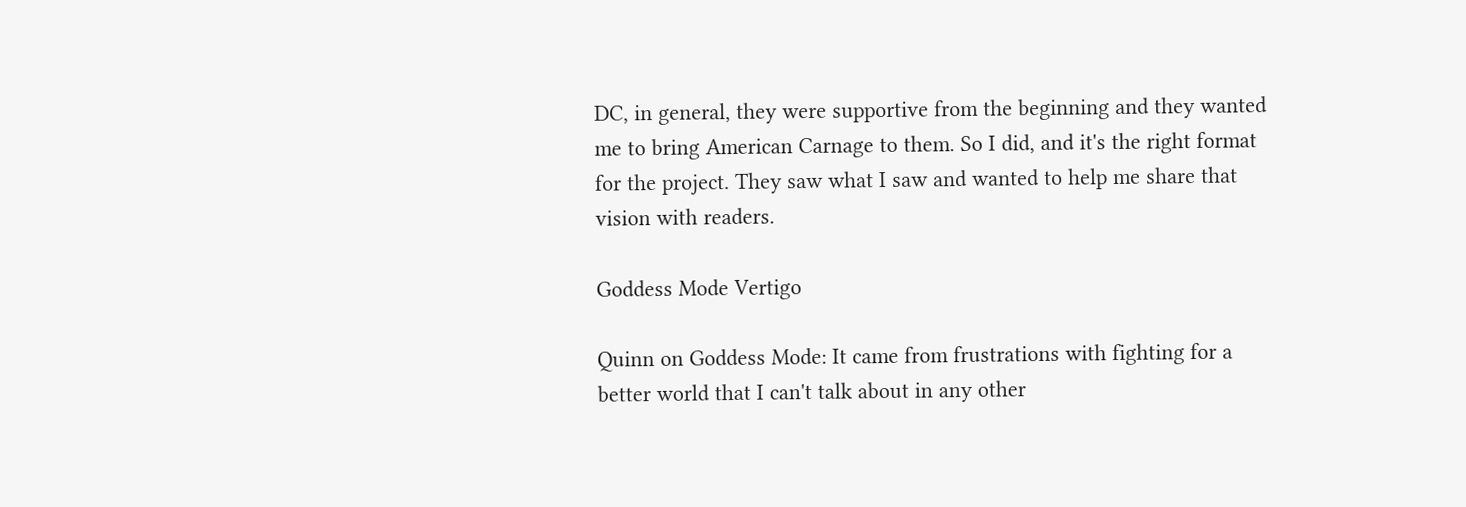DC, in general, they were supportive from the beginning and they wanted me to bring American Carnage to them. So I did, and it's the right format for the project. They saw what I saw and wanted to help me share that vision with readers.

Goddess Mode Vertigo

Quinn on Goddess Mode: It came from frustrations with fighting for a better world that I can't talk about in any other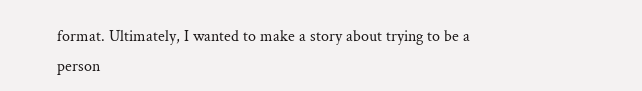format. Ultimately, I wanted to make a story about trying to be a person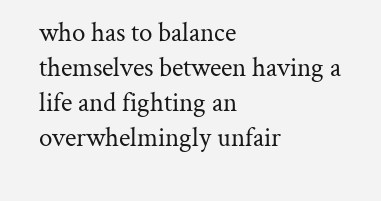who has to balance themselves between having a life and fighting an overwhelmingly unfair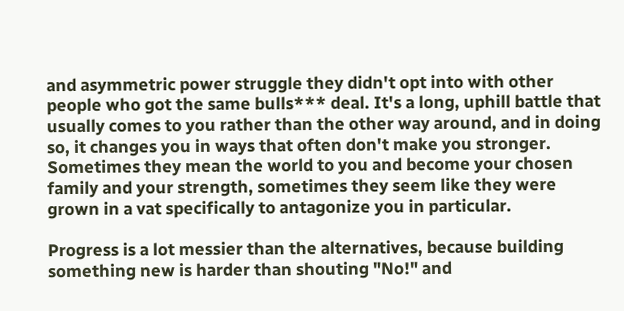and asymmetric power struggle they didn't opt into with other people who got the same bulls*** deal. It's a long, uphill battle that usually comes to you rather than the other way around, and in doing so, it changes you in ways that often don't make you stronger. Sometimes they mean the world to you and become your chosen family and your strength, sometimes they seem like they were grown in a vat specifically to antagonize you in particular.

Progress is a lot messier than the alternatives, because building something new is harder than shouting "No!" and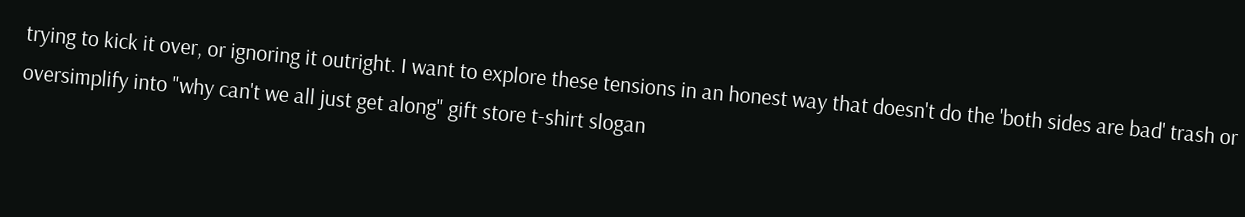trying to kick it over, or ignoring it outright. I want to explore these tensions in an honest way that doesn't do the 'both sides are bad' trash or oversimplify into "why can't we all just get along" gift store t-shirt slogan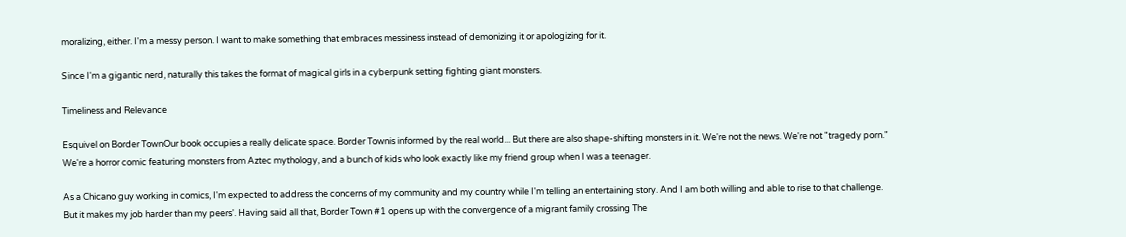moralizing, either. I'm a messy person. I want to make something that embraces messiness instead of demonizing it or apologizing for it.

Since I'm a gigantic nerd, naturally this takes the format of magical girls in a cyberpunk setting fighting giant monsters.

Timeliness and Relevance

Esquivel on Border TownOur book occupies a really delicate space. Border Townis informed by the real world... But there are also shape-shifting monsters in it. We're not the news. We're not "tragedy porn." We're a horror comic featuring monsters from Aztec mythology, and a bunch of kids who look exactly like my friend group when I was a teenager.

As a Chicano guy working in comics, I'm expected to address the concerns of my community and my country while I'm telling an entertaining story. And I am both willing and able to rise to that challenge. But it makes my job harder than my peers'. Having said all that, Border Town #1 opens up with the convergence of a migrant family crossing The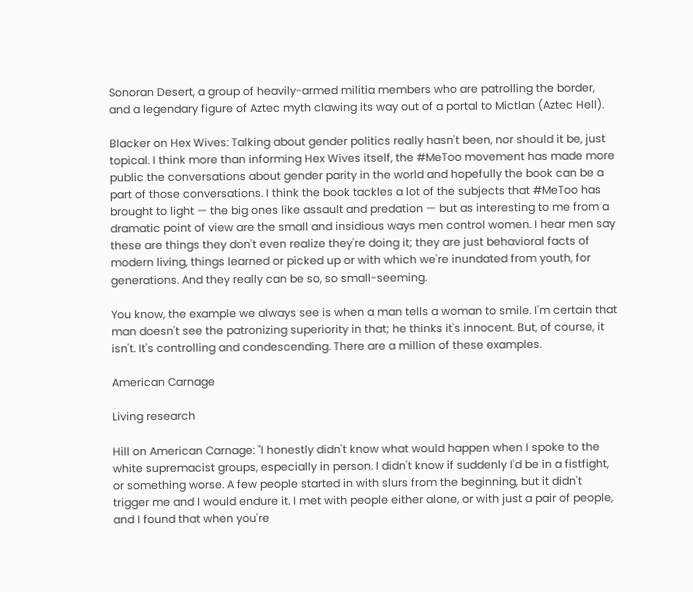Sonoran Desert, a group of heavily-armed militia members who are patrolling the border, and a legendary figure of Aztec myth clawing its way out of a portal to Mictlan (Aztec Hell).

Blacker on Hex Wives: Talking about gender politics really hasn't been, nor should it be, just topical. I think more than informing Hex Wives itself, the #MeToo movement has made more public the conversations about gender parity in the world and hopefully the book can be a part of those conversations. I think the book tackles a lot of the subjects that #MeToo has brought to light — the big ones like assault and predation — but as interesting to me from a dramatic point of view are the small and insidious ways men control women. I hear men say these are things they don't even realize they're doing it; they are just behavioral facts of modern living, things learned or picked up or with which we're inundated from youth, for generations. And they really can be so, so small-seeming.

You know, the example we always see is when a man tells a woman to smile. I'm certain that man doesn't see the patronizing superiority in that; he thinks it's innocent. But, of course, it isn't. It's controlling and condescending. There are a million of these examples.

American Carnage

Living research

Hill on American Carnage: "I honestly didn't know what would happen when I spoke to the white supremacist groups, especially in person. I didn't know if suddenly I'd be in a fistfight, or something worse. A few people started in with slurs from the beginning, but it didn't trigger me and I would endure it. I met with people either alone, or with just a pair of people, and I found that when you're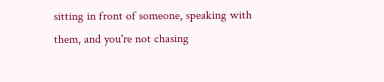sitting in front of someone, speaking with them, and you're not chasing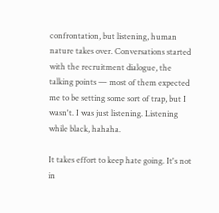confrontation, but listening, human nature takes over. Conversations started with the recruitment dialogue, the talking points — most of them expected me to be setting some sort of trap, but I wasn't. I was just listening. Listening while black, hahaha.

It takes effort to keep hate going. It's not in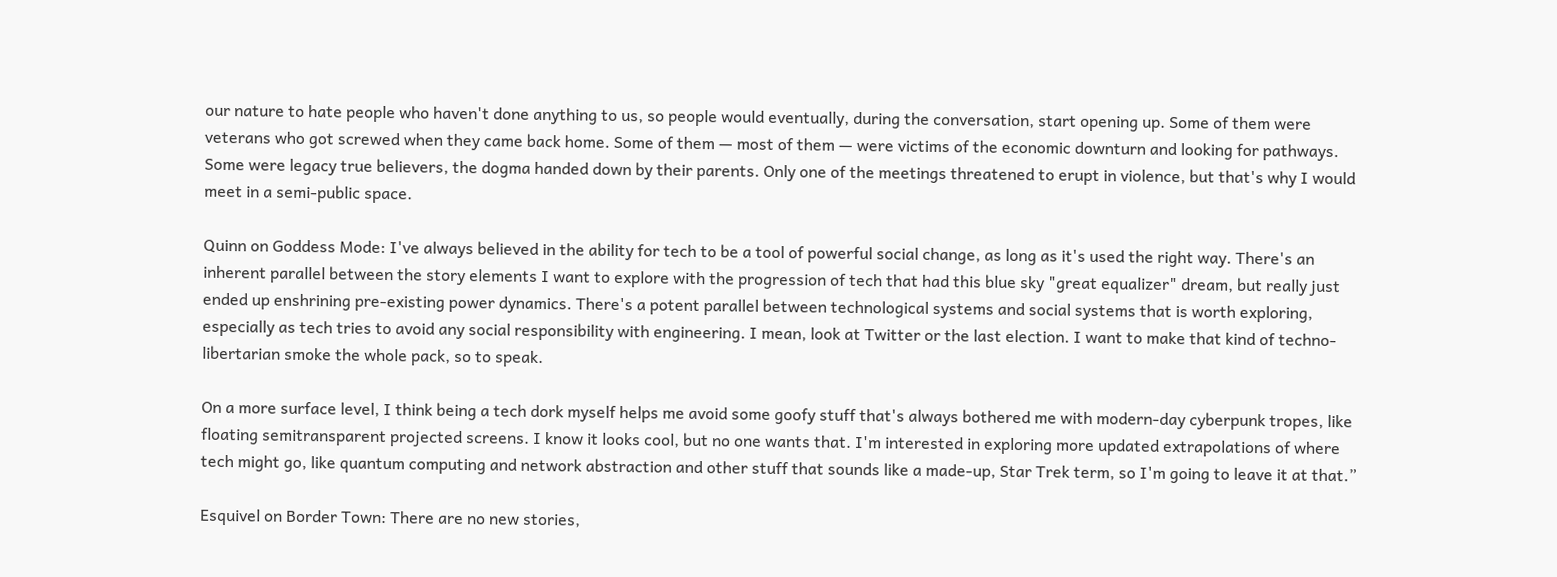our nature to hate people who haven't done anything to us, so people would eventually, during the conversation, start opening up. Some of them were veterans who got screwed when they came back home. Some of them — most of them — were victims of the economic downturn and looking for pathways. Some were legacy true believers, the dogma handed down by their parents. Only one of the meetings threatened to erupt in violence, but that's why I would meet in a semi-public space.

Quinn on Goddess Mode: I've always believed in the ability for tech to be a tool of powerful social change, as long as it's used the right way. There's an inherent parallel between the story elements I want to explore with the progression of tech that had this blue sky "great equalizer" dream, but really just ended up enshrining pre-existing power dynamics. There's a potent parallel between technological systems and social systems that is worth exploring, especially as tech tries to avoid any social responsibility with engineering. I mean, look at Twitter or the last election. I want to make that kind of techno-libertarian smoke the whole pack, so to speak.

On a more surface level, I think being a tech dork myself helps me avoid some goofy stuff that's always bothered me with modern-day cyberpunk tropes, like floating semitransparent projected screens. I know it looks cool, but no one wants that. I'm interested in exploring more updated extrapolations of where tech might go, like quantum computing and network abstraction and other stuff that sounds like a made-up, Star Trek term, so I'm going to leave it at that.”

Esquivel on Border Town: There are no new stories,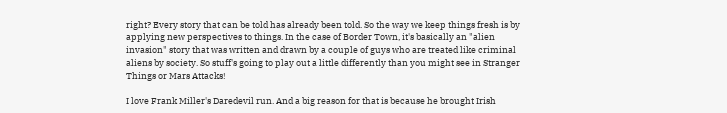right? Every story that can be told has already been told. So the way we keep things fresh is by applying new perspectives to things. In the case of Border Town, it's basically an "alien invasion" story that was written and drawn by a couple of guys who are treated like criminal aliens by society. So stuff's going to play out a little differently than you might see in Stranger Things or Mars Attacks!

I love Frank Miller's Daredevil run. And a big reason for that is because he brought Irish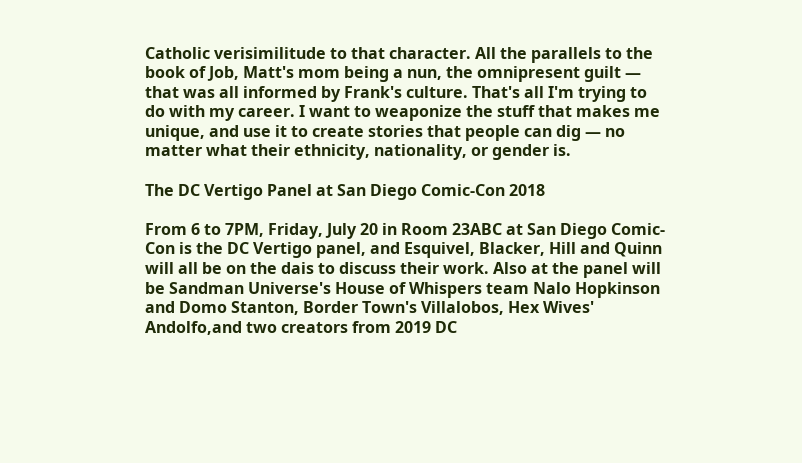Catholic verisimilitude to that character. All the parallels to the book of Job, Matt's mom being a nun, the omnipresent guilt — that was all informed by Frank's culture. That's all I'm trying to do with my career. I want to weaponize the stuff that makes me unique, and use it to create stories that people can dig — no matter what their ethnicity, nationality, or gender is.

The DC Vertigo Panel at San Diego Comic-Con 2018

From 6 to 7PM, Friday, July 20 in Room 23ABC at San Diego Comic-Con is the DC Vertigo panel, and Esquivel, Blacker, Hill and Quinn will all be on the dais to discuss their work. Also at the panel will be Sandman Universe's House of Whispers team Nalo Hopkinson and Domo Stanton, Border Town's Villalobos, Hex Wives' Andolfo,and two creators from 2019 DC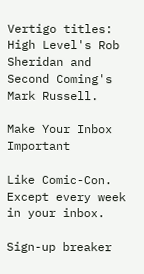Vertigo titles: High Level's Rob Sheridan and Second Coming's Mark Russell.

Make Your Inbox Important

Like Comic-Con. Except every week in your inbox.

Sign-up breaker